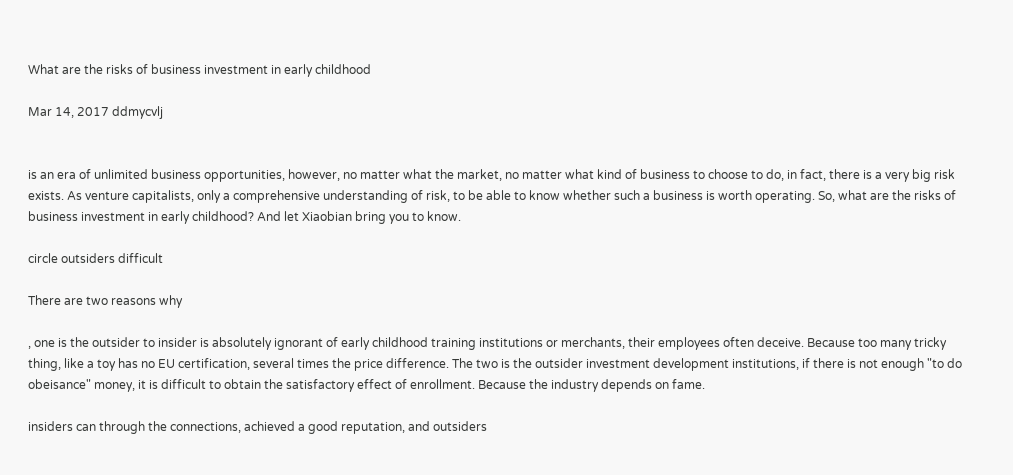What are the risks of business investment in early childhood

Mar 14, 2017 ddmycvlj


is an era of unlimited business opportunities, however, no matter what the market, no matter what kind of business to choose to do, in fact, there is a very big risk exists. As venture capitalists, only a comprehensive understanding of risk, to be able to know whether such a business is worth operating. So, what are the risks of business investment in early childhood? And let Xiaobian bring you to know.

circle outsiders difficult

There are two reasons why

, one is the outsider to insider is absolutely ignorant of early childhood training institutions or merchants, their employees often deceive. Because too many tricky thing, like a toy has no EU certification, several times the price difference. The two is the outsider investment development institutions, if there is not enough "to do obeisance" money, it is difficult to obtain the satisfactory effect of enrollment. Because the industry depends on fame.

insiders can through the connections, achieved a good reputation, and outsiders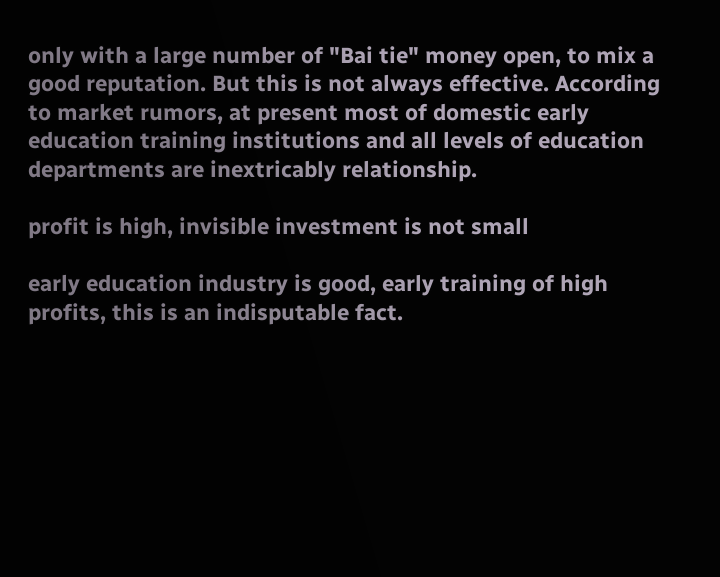only with a large number of "Bai tie" money open, to mix a good reputation. But this is not always effective. According to market rumors, at present most of domestic early education training institutions and all levels of education departments are inextricably relationship.

profit is high, invisible investment is not small

early education industry is good, early training of high profits, this is an indisputable fact.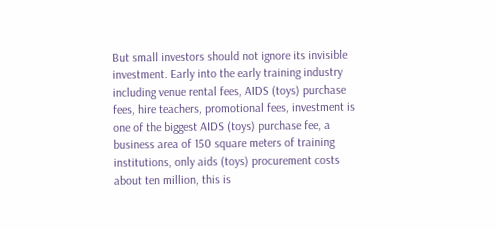But small investors should not ignore its invisible investment. Early into the early training industry including venue rental fees, AIDS (toys) purchase fees, hire teachers, promotional fees, investment is one of the biggest AIDS (toys) purchase fee, a business area of 150 square meters of training institutions, only aids (toys) procurement costs about ten million, this is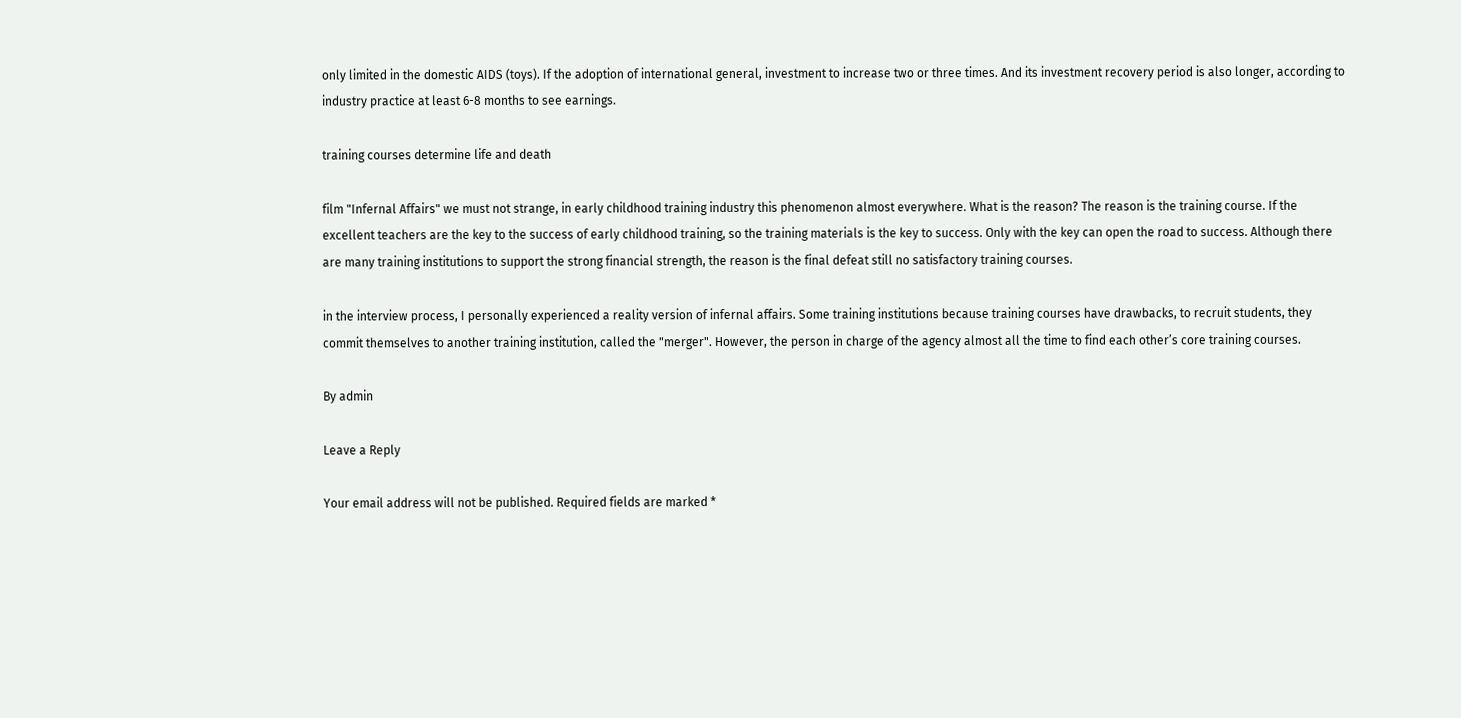only limited in the domestic AIDS (toys). If the adoption of international general, investment to increase two or three times. And its investment recovery period is also longer, according to industry practice at least 6-8 months to see earnings.

training courses determine life and death

film "Infernal Affairs" we must not strange, in early childhood training industry this phenomenon almost everywhere. What is the reason? The reason is the training course. If the excellent teachers are the key to the success of early childhood training, so the training materials is the key to success. Only with the key can open the road to success. Although there are many training institutions to support the strong financial strength, the reason is the final defeat still no satisfactory training courses.

in the interview process, I personally experienced a reality version of infernal affairs. Some training institutions because training courses have drawbacks, to recruit students, they commit themselves to another training institution, called the "merger". However, the person in charge of the agency almost all the time to find each other’s core training courses.

By admin

Leave a Reply

Your email address will not be published. Required fields are marked *